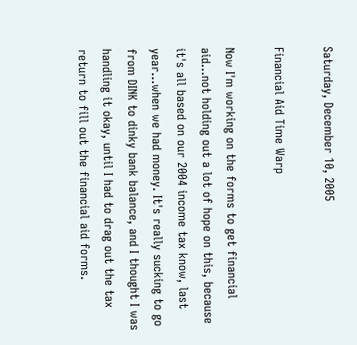Saturday, December 10, 2005

Financial Aid Time Warp

Now I'm working on the forms to get financial aid...not holding out a lot of hope on this, because it's all based on our 2004 income tax know, last year...when we had money. It's really sucking to go from DINK to dinky bank balance, and I thought I was handling it okay, until I had to drag out the tax return to fill out the financial aid forms.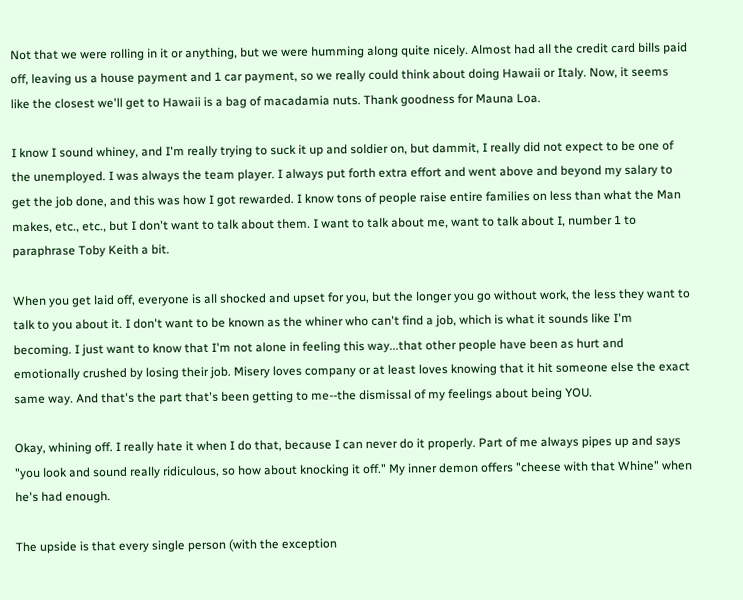Not that we were rolling in it or anything, but we were humming along quite nicely. Almost had all the credit card bills paid off, leaving us a house payment and 1 car payment, so we really could think about doing Hawaii or Italy. Now, it seems like the closest we'll get to Hawaii is a bag of macadamia nuts. Thank goodness for Mauna Loa.

I know I sound whiney, and I'm really trying to suck it up and soldier on, but dammit, I really did not expect to be one of the unemployed. I was always the team player. I always put forth extra effort and went above and beyond my salary to get the job done, and this was how I got rewarded. I know tons of people raise entire families on less than what the Man makes, etc., etc., but I don't want to talk about them. I want to talk about me, want to talk about I, number 1 to paraphrase Toby Keith a bit.

When you get laid off, everyone is all shocked and upset for you, but the longer you go without work, the less they want to talk to you about it. I don't want to be known as the whiner who can't find a job, which is what it sounds like I'm becoming. I just want to know that I'm not alone in feeling this way...that other people have been as hurt and emotionally crushed by losing their job. Misery loves company or at least loves knowing that it hit someone else the exact same way. And that's the part that's been getting to me--the dismissal of my feelings about being YOU.

Okay, whining off. I really hate it when I do that, because I can never do it properly. Part of me always pipes up and says "you look and sound really ridiculous, so how about knocking it off." My inner demon offers "cheese with that Whine" when he's had enough.

The upside is that every single person (with the exception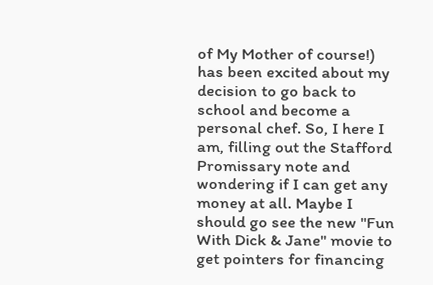of My Mother of course!) has been excited about my decision to go back to school and become a personal chef. So, I here I am, filling out the Stafford Promissary note and wondering if I can get any money at all. Maybe I should go see the new "Fun With Dick & Jane" movie to get pointers for financing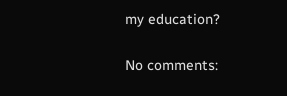my education?

No comments: